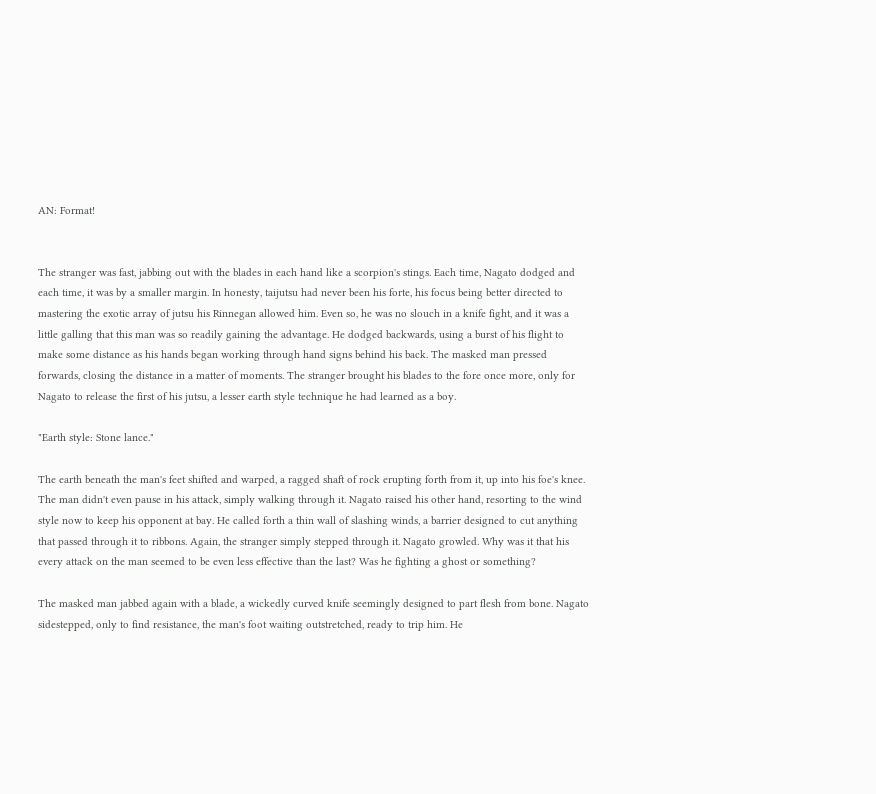AN: Format!


The stranger was fast, jabbing out with the blades in each hand like a scorpion's stings. Each time, Nagato dodged and each time, it was by a smaller margin. In honesty, taijutsu had never been his forte, his focus being better directed to mastering the exotic array of jutsu his Rinnegan allowed him. Even so, he was no slouch in a knife fight, and it was a little galling that this man was so readily gaining the advantage. He dodged backwards, using a burst of his flight to make some distance as his hands began working through hand signs behind his back. The masked man pressed forwards, closing the distance in a matter of moments. The stranger brought his blades to the fore once more, only for Nagato to release the first of his jutsu, a lesser earth style technique he had learned as a boy.

"Earth style: Stone lance."

The earth beneath the man's feet shifted and warped, a ragged shaft of rock erupting forth from it, up into his foe's knee. The man didn't even pause in his attack, simply walking through it. Nagato raised his other hand, resorting to the wind style now to keep his opponent at bay. He called forth a thin wall of slashing winds, a barrier designed to cut anything that passed through it to ribbons. Again, the stranger simply stepped through it. Nagato growled. Why was it that his every attack on the man seemed to be even less effective than the last? Was he fighting a ghost or something?

The masked man jabbed again with a blade, a wickedly curved knife seemingly designed to part flesh from bone. Nagato sidestepped, only to find resistance, the man's foot waiting outstretched, ready to trip him. He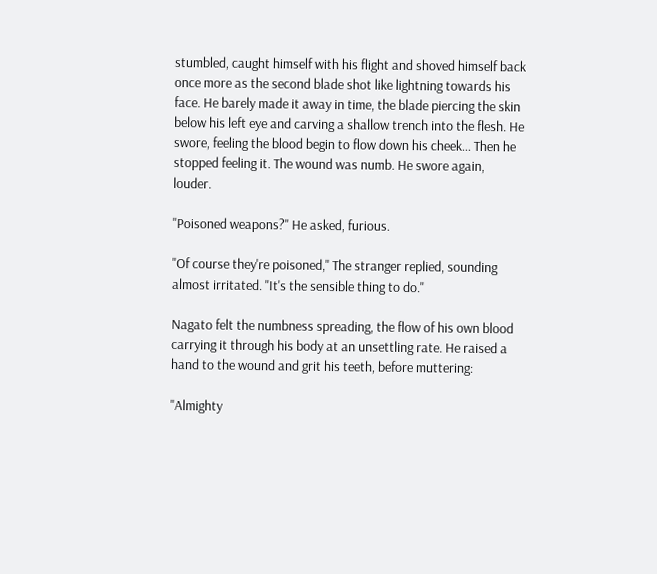stumbled, caught himself with his flight and shoved himself back once more as the second blade shot like lightning towards his face. He barely made it away in time, the blade piercing the skin below his left eye and carving a shallow trench into the flesh. He swore, feeling the blood begin to flow down his cheek... Then he stopped feeling it. The wound was numb. He swore again, louder.

"Poisoned weapons?" He asked, furious.

"Of course they're poisoned," The stranger replied, sounding almost irritated. "It's the sensible thing to do."

Nagato felt the numbness spreading, the flow of his own blood carrying it through his body at an unsettling rate. He raised a hand to the wound and grit his teeth, before muttering:

"Almighty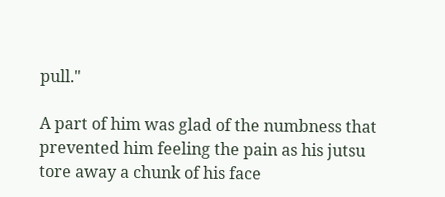pull."

A part of him was glad of the numbness that prevented him feeling the pain as his jutsu tore away a chunk of his face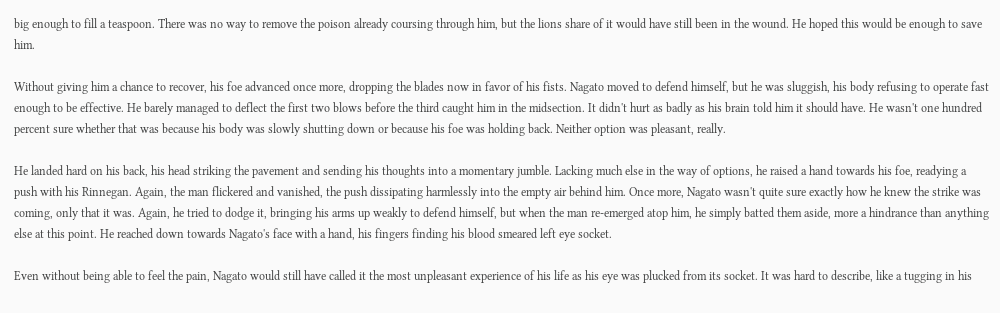big enough to fill a teaspoon. There was no way to remove the poison already coursing through him, but the lions share of it would have still been in the wound. He hoped this would be enough to save him.

Without giving him a chance to recover, his foe advanced once more, dropping the blades now in favor of his fists. Nagato moved to defend himself, but he was sluggish, his body refusing to operate fast enough to be effective. He barely managed to deflect the first two blows before the third caught him in the midsection. It didn't hurt as badly as his brain told him it should have. He wasn't one hundred percent sure whether that was because his body was slowly shutting down or because his foe was holding back. Neither option was pleasant, really.

He landed hard on his back, his head striking the pavement and sending his thoughts into a momentary jumble. Lacking much else in the way of options, he raised a hand towards his foe, readying a push with his Rinnegan. Again, the man flickered and vanished, the push dissipating harmlessly into the empty air behind him. Once more, Nagato wasn't quite sure exactly how he knew the strike was coming, only that it was. Again, he tried to dodge it, bringing his arms up weakly to defend himself, but when the man re-emerged atop him, he simply batted them aside, more a hindrance than anything else at this point. He reached down towards Nagato's face with a hand, his fingers finding his blood smeared left eye socket.

Even without being able to feel the pain, Nagato would still have called it the most unpleasant experience of his life as his eye was plucked from its socket. It was hard to describe, like a tugging in his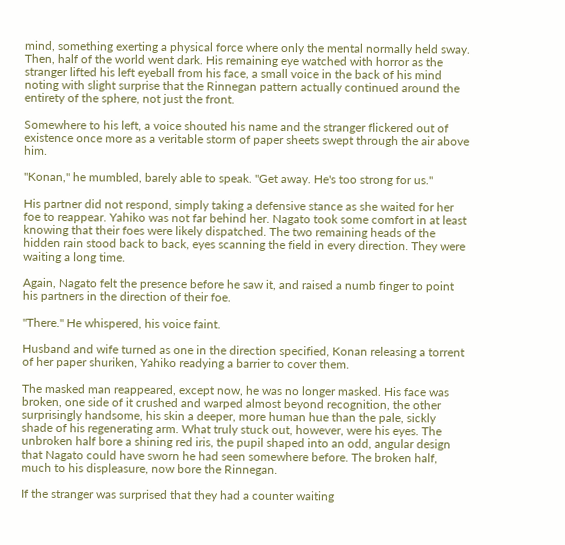mind, something exerting a physical force where only the mental normally held sway. Then, half of the world went dark. His remaining eye watched with horror as the stranger lifted his left eyeball from his face, a small voice in the back of his mind noting with slight surprise that the Rinnegan pattern actually continued around the entirety of the sphere, not just the front.

Somewhere to his left, a voice shouted his name and the stranger flickered out of existence once more as a veritable storm of paper sheets swept through the air above him.

"Konan," he mumbled, barely able to speak. "Get away. He's too strong for us."

His partner did not respond, simply taking a defensive stance as she waited for her foe to reappear. Yahiko was not far behind her. Nagato took some comfort in at least knowing that their foes were likely dispatched. The two remaining heads of the hidden rain stood back to back, eyes scanning the field in every direction. They were waiting a long time.

Again, Nagato felt the presence before he saw it, and raised a numb finger to point his partners in the direction of their foe.

"There." He whispered, his voice faint.

Husband and wife turned as one in the direction specified, Konan releasing a torrent of her paper shuriken, Yahiko readying a barrier to cover them.

The masked man reappeared, except now, he was no longer masked. His face was broken, one side of it crushed and warped almost beyond recognition, the other surprisingly handsome, his skin a deeper, more human hue than the pale, sickly shade of his regenerating arm. What truly stuck out, however, were his eyes. The unbroken half bore a shining red iris, the pupil shaped into an odd, angular design that Nagato could have sworn he had seen somewhere before. The broken half, much to his displeasure, now bore the Rinnegan.

If the stranger was surprised that they had a counter waiting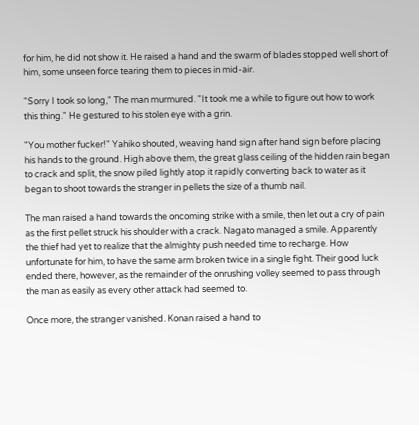for him, he did not show it. He raised a hand and the swarm of blades stopped well short of him, some unseen force tearing them to pieces in mid-air.

"Sorry I took so long," The man murmured. "It took me a while to figure out how to work this thing." He gestured to his stolen eye with a grin.

"You mother fucker!" Yahiko shouted, weaving hand sign after hand sign before placing his hands to the ground. High above them, the great glass ceiling of the hidden rain began to crack and split, the snow piled lightly atop it rapidly converting back to water as it began to shoot towards the stranger in pellets the size of a thumb nail.

The man raised a hand towards the oncoming strike with a smile, then let out a cry of pain as the first pellet struck his shoulder with a crack. Nagato managed a smile. Apparently the thief had yet to realize that the almighty push needed time to recharge. How unfortunate for him, to have the same arm broken twice in a single fight. Their good luck ended there, however, as the remainder of the onrushing volley seemed to pass through the man as easily as every other attack had seemed to.

Once more, the stranger vanished. Konan raised a hand to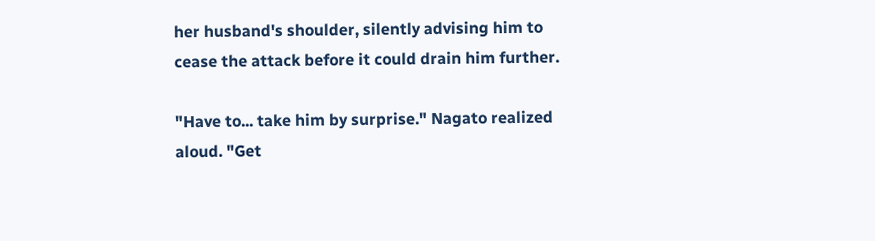her husband's shoulder, silently advising him to cease the attack before it could drain him further.

"Have to... take him by surprise." Nagato realized aloud. "Get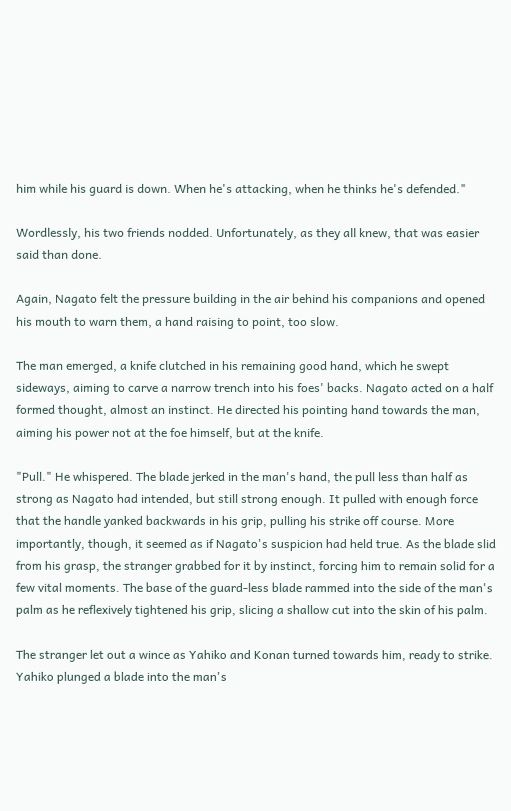him while his guard is down. When he's attacking, when he thinks he's defended."

Wordlessly, his two friends nodded. Unfortunately, as they all knew, that was easier said than done.

Again, Nagato felt the pressure building in the air behind his companions and opened his mouth to warn them, a hand raising to point, too slow.

The man emerged, a knife clutched in his remaining good hand, which he swept sideways, aiming to carve a narrow trench into his foes' backs. Nagato acted on a half formed thought, almost an instinct. He directed his pointing hand towards the man, aiming his power not at the foe himself, but at the knife.

"Pull." He whispered. The blade jerked in the man's hand, the pull less than half as strong as Nagato had intended, but still strong enough. It pulled with enough force that the handle yanked backwards in his grip, pulling his strike off course. More importantly, though, it seemed as if Nagato's suspicion had held true. As the blade slid from his grasp, the stranger grabbed for it by instinct, forcing him to remain solid for a few vital moments. The base of the guard-less blade rammed into the side of the man's palm as he reflexively tightened his grip, slicing a shallow cut into the skin of his palm.

The stranger let out a wince as Yahiko and Konan turned towards him, ready to strike. Yahiko plunged a blade into the man's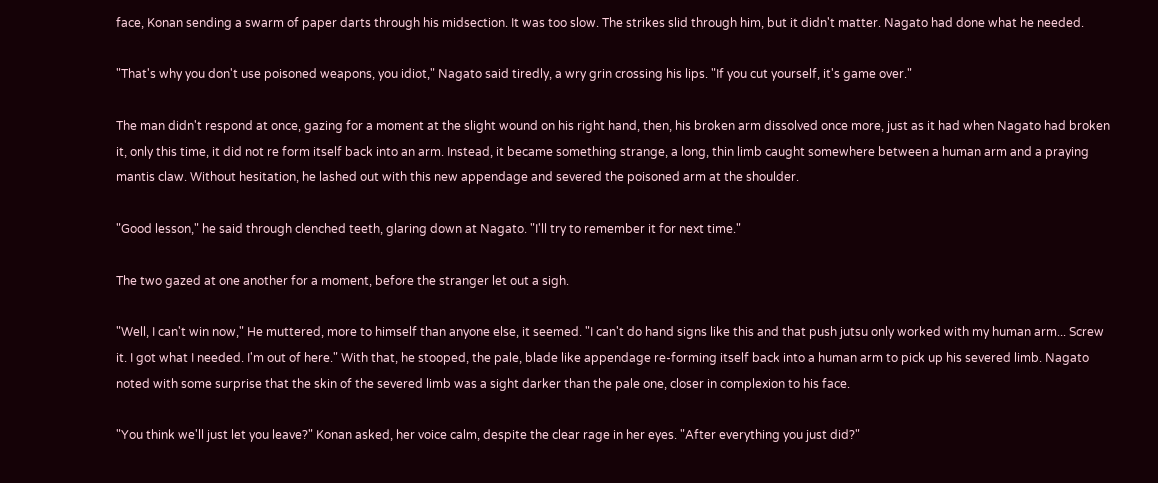face, Konan sending a swarm of paper darts through his midsection. It was too slow. The strikes slid through him, but it didn't matter. Nagato had done what he needed.

"That's why you don't use poisoned weapons, you idiot," Nagato said tiredly, a wry grin crossing his lips. "If you cut yourself, it's game over."

The man didn't respond at once, gazing for a moment at the slight wound on his right hand, then, his broken arm dissolved once more, just as it had when Nagato had broken it, only this time, it did not re form itself back into an arm. Instead, it became something strange, a long, thin limb caught somewhere between a human arm and a praying mantis claw. Without hesitation, he lashed out with this new appendage and severed the poisoned arm at the shoulder.

"Good lesson," he said through clenched teeth, glaring down at Nagato. "I'll try to remember it for next time."

The two gazed at one another for a moment, before the stranger let out a sigh.

"Well, I can't win now," He muttered, more to himself than anyone else, it seemed. "I can't do hand signs like this and that push jutsu only worked with my human arm... Screw it. I got what I needed. I'm out of here." With that, he stooped, the pale, blade like appendage re-forming itself back into a human arm to pick up his severed limb. Nagato noted with some surprise that the skin of the severed limb was a sight darker than the pale one, closer in complexion to his face.

"You think we'll just let you leave?" Konan asked, her voice calm, despite the clear rage in her eyes. "After everything you just did?"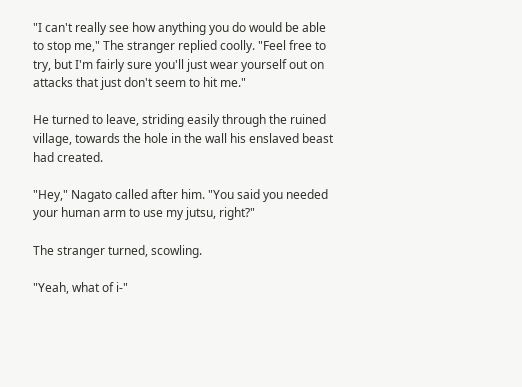"I can't really see how anything you do would be able to stop me," The stranger replied coolly. "Feel free to try, but I'm fairly sure you'll just wear yourself out on attacks that just don't seem to hit me."

He turned to leave, striding easily through the ruined village, towards the hole in the wall his enslaved beast had created.

"Hey," Nagato called after him. "You said you needed your human arm to use my jutsu, right?"

The stranger turned, scowling.

"Yeah, what of i-"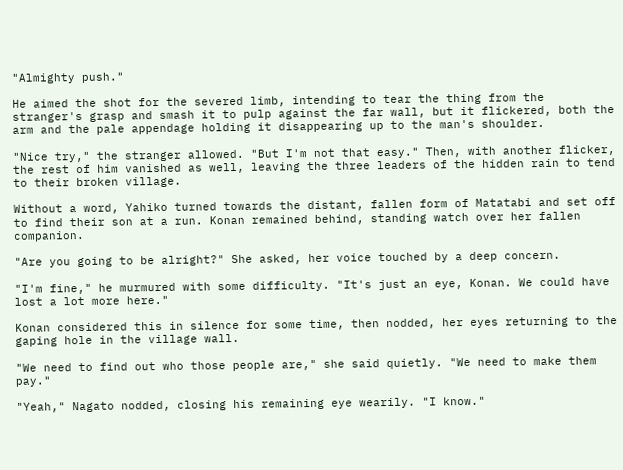"Almighty push."

He aimed the shot for the severed limb, intending to tear the thing from the stranger's grasp and smash it to pulp against the far wall, but it flickered, both the arm and the pale appendage holding it disappearing up to the man's shoulder.

"Nice try," the stranger allowed. "But I'm not that easy." Then, with another flicker, the rest of him vanished as well, leaving the three leaders of the hidden rain to tend to their broken village.

Without a word, Yahiko turned towards the distant, fallen form of Matatabi and set off to find their son at a run. Konan remained behind, standing watch over her fallen companion.

"Are you going to be alright?" She asked, her voice touched by a deep concern.

"I'm fine," he murmured with some difficulty. "It's just an eye, Konan. We could have lost a lot more here."

Konan considered this in silence for some time, then nodded, her eyes returning to the gaping hole in the village wall.

"We need to find out who those people are," she said quietly. "We need to make them pay."

"Yeah," Nagato nodded, closing his remaining eye wearily. "I know."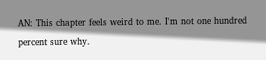AN: This chapter feels weird to me. I'm not one hundred percent sure why.